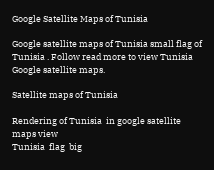Google Satellite Maps of Tunisia

Google satellite maps of Tunisia small flag of Tunisia . Follow read more to view Tunisia Google satellite maps.

Satellite maps of Tunisia

Rendering of Tunisia  in google satellite maps view
Tunisia  flag  big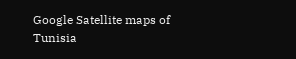Google Satellite maps of Tunisia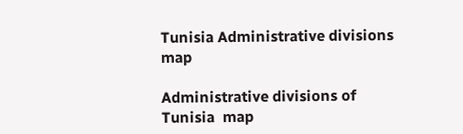Tunisia Administrative divisions map

Administrative divisions of Tunisia  map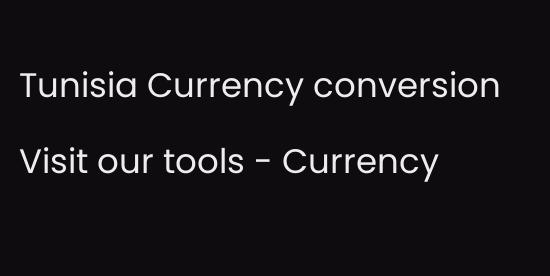Tunisia Currency conversion

Visit our tools - Currency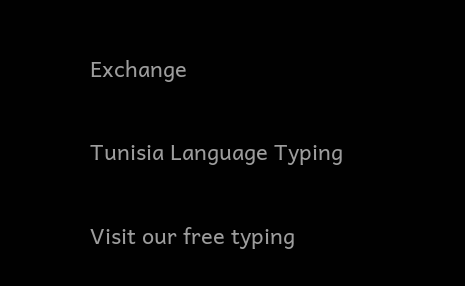Exchange

Tunisia Language Typing

Visit our free typing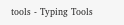tools - Typing Tools